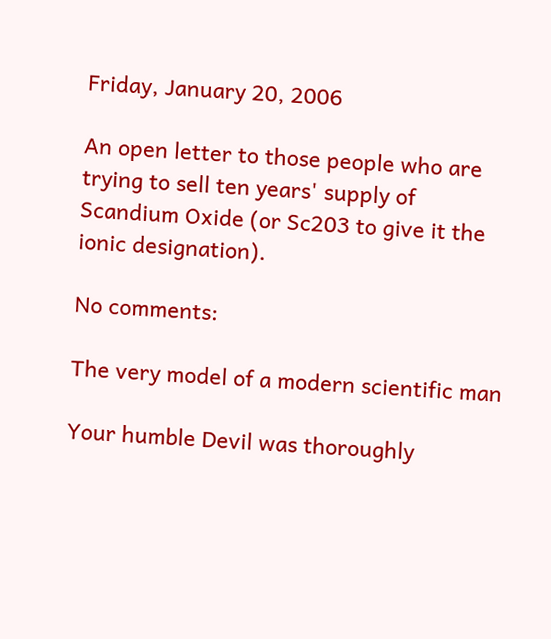Friday, January 20, 2006

An open letter to those people who are trying to sell ten years' supply of Scandium Oxide (or Sc203 to give it the ionic designation).

No comments:

The very model of a modern scientific man

Your humble Devil was thoroughly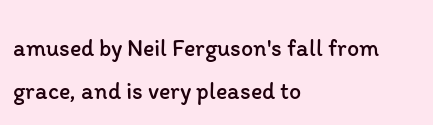amused by Neil Ferguson's fall from grace, and is very pleased to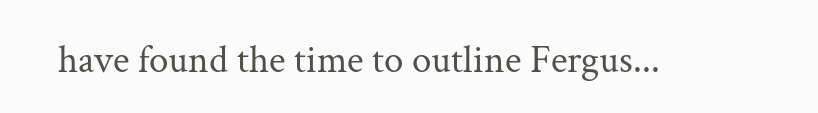have found the time to outline Fergus...